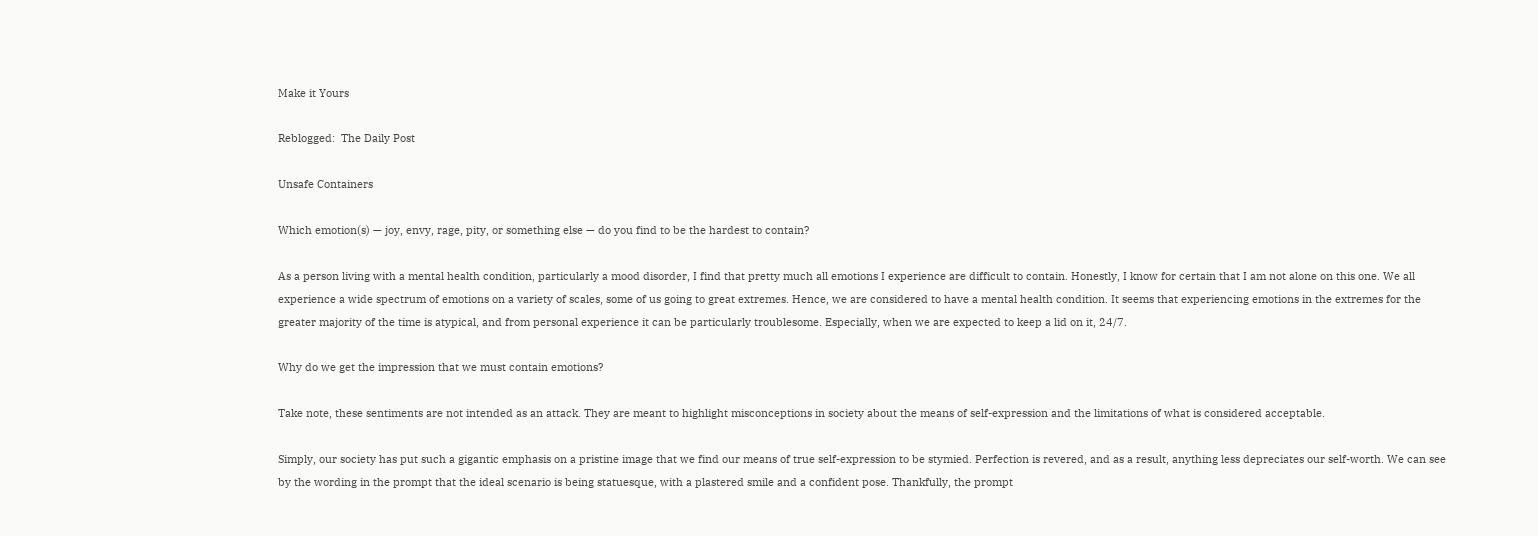Make it Yours

Reblogged:  The Daily Post

Unsafe Containers

Which emotion(s) — joy, envy, rage, pity, or something else — do you find to be the hardest to contain?

As a person living with a mental health condition, particularly a mood disorder, I find that pretty much all emotions I experience are difficult to contain. Honestly, I know for certain that I am not alone on this one. We all experience a wide spectrum of emotions on a variety of scales, some of us going to great extremes. Hence, we are considered to have a mental health condition. It seems that experiencing emotions in the extremes for the greater majority of the time is atypical, and from personal experience it can be particularly troublesome. Especially, when we are expected to keep a lid on it, 24/7.

Why do we get the impression that we must contain emotions?

Take note, these sentiments are not intended as an attack. They are meant to highlight misconceptions in society about the means of self-expression and the limitations of what is considered acceptable.

Simply, our society has put such a gigantic emphasis on a pristine image that we find our means of true self-expression to be stymied. Perfection is revered, and as a result, anything less depreciates our self-worth. We can see by the wording in the prompt that the ideal scenario is being statuesque, with a plastered smile and a confident pose. Thankfully, the prompt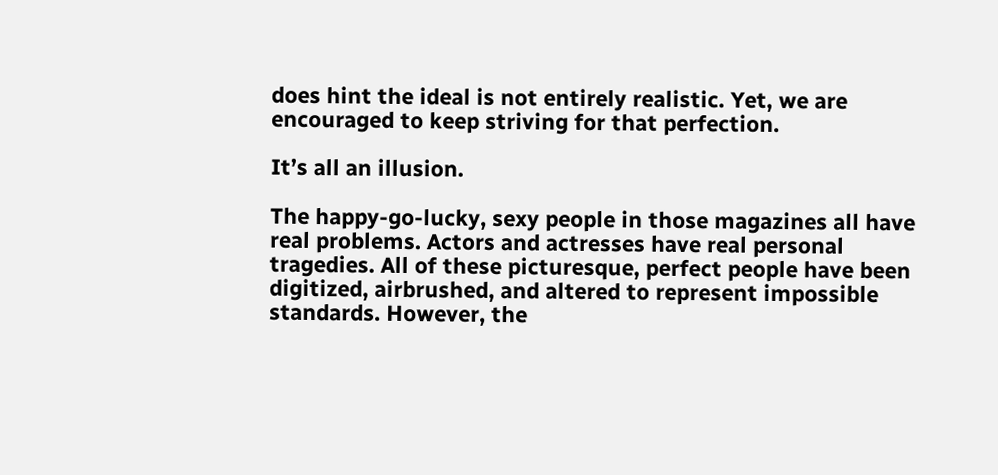does hint the ideal is not entirely realistic. Yet, we are encouraged to keep striving for that perfection.

It’s all an illusion.

The happy-go-lucky, sexy people in those magazines all have real problems. Actors and actresses have real personal tragedies. All of these picturesque, perfect people have been digitized, airbrushed, and altered to represent impossible standards. However, the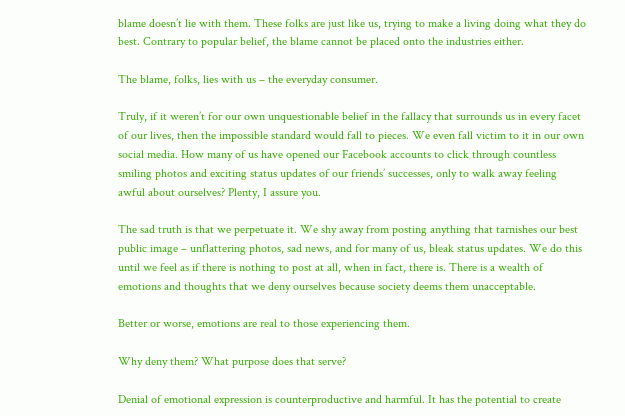blame doesn’t lie with them. These folks are just like us, trying to make a living doing what they do best. Contrary to popular belief, the blame cannot be placed onto the industries either.

The blame, folks, lies with us – the everyday consumer.

Truly, if it weren’t for our own unquestionable belief in the fallacy that surrounds us in every facet of our lives, then the impossible standard would fall to pieces. We even fall victim to it in our own social media. How many of us have opened our Facebook accounts to click through countless smiling photos and exciting status updates of our friends’ successes, only to walk away feeling awful about ourselves? Plenty, I assure you.

The sad truth is that we perpetuate it. We shy away from posting anything that tarnishes our best public image – unflattering photos, sad news, and for many of us, bleak status updates. We do this until we feel as if there is nothing to post at all, when in fact, there is. There is a wealth of emotions and thoughts that we deny ourselves because society deems them unacceptable.

Better or worse, emotions are real to those experiencing them.

Why deny them? What purpose does that serve?

Denial of emotional expression is counterproductive and harmful. It has the potential to create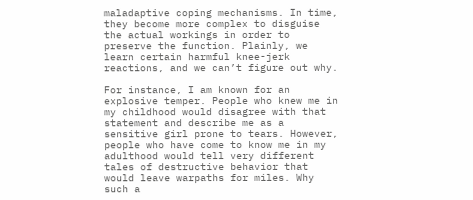maladaptive coping mechanisms. In time, they become more complex to disguise the actual workings in order to preserve the function. Plainly, we learn certain harmful knee-jerk reactions, and we can’t figure out why.

For instance, I am known for an explosive temper. People who knew me in my childhood would disagree with that statement and describe me as a sensitive girl prone to tears. However, people who have come to know me in my adulthood would tell very different tales of destructive behavior that would leave warpaths for miles. Why such a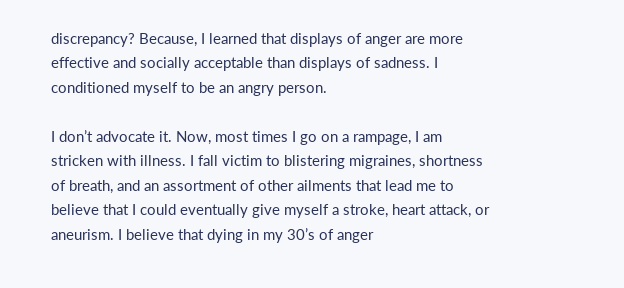discrepancy? Because, I learned that displays of anger are more effective and socially acceptable than displays of sadness. I conditioned myself to be an angry person.

I don’t advocate it. Now, most times I go on a rampage, I am stricken with illness. I fall victim to blistering migraines, shortness of breath, and an assortment of other ailments that lead me to believe that I could eventually give myself a stroke, heart attack, or aneurism. I believe that dying in my 30’s of anger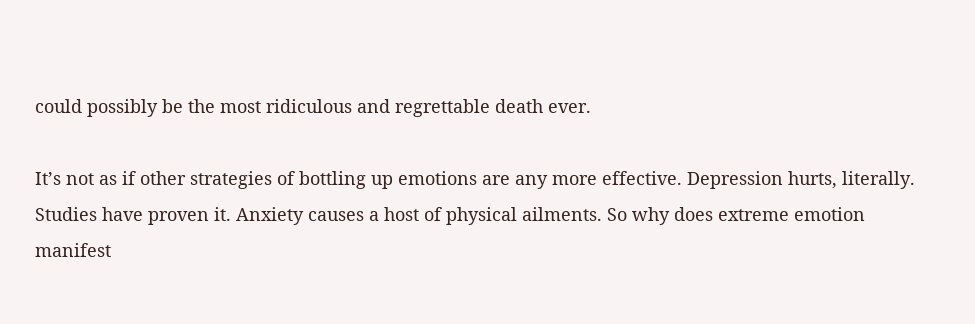could possibly be the most ridiculous and regrettable death ever.

It’s not as if other strategies of bottling up emotions are any more effective. Depression hurts, literally. Studies have proven it. Anxiety causes a host of physical ailments. So why does extreme emotion manifest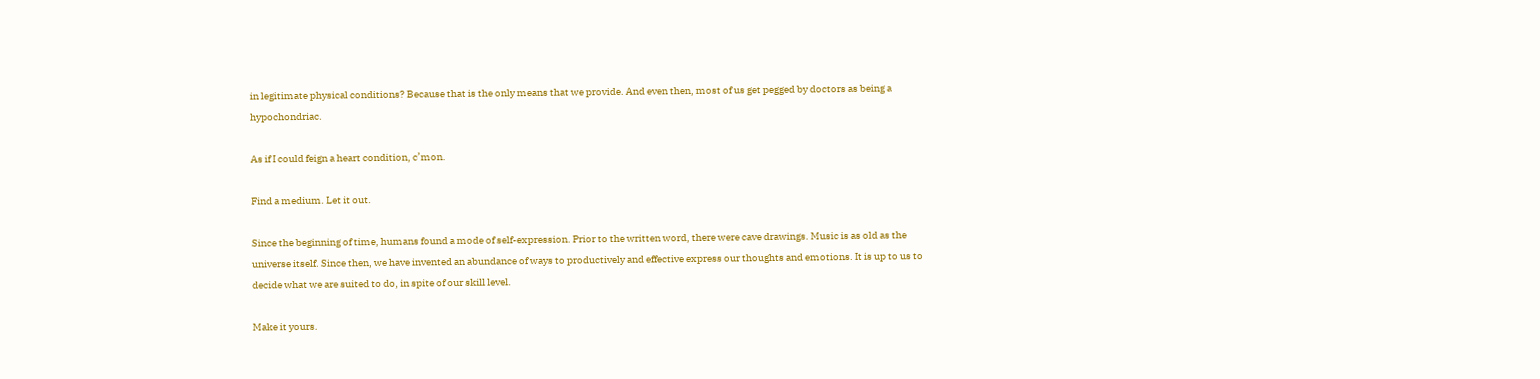in legitimate physical conditions? Because that is the only means that we provide. And even then, most of us get pegged by doctors as being a hypochondriac.

As if I could feign a heart condition, c’mon.

Find a medium. Let it out.

Since the beginning of time, humans found a mode of self-expression. Prior to the written word, there were cave drawings. Music is as old as the universe itself. Since then, we have invented an abundance of ways to productively and effective express our thoughts and emotions. It is up to us to decide what we are suited to do, in spite of our skill level.

Make it yours.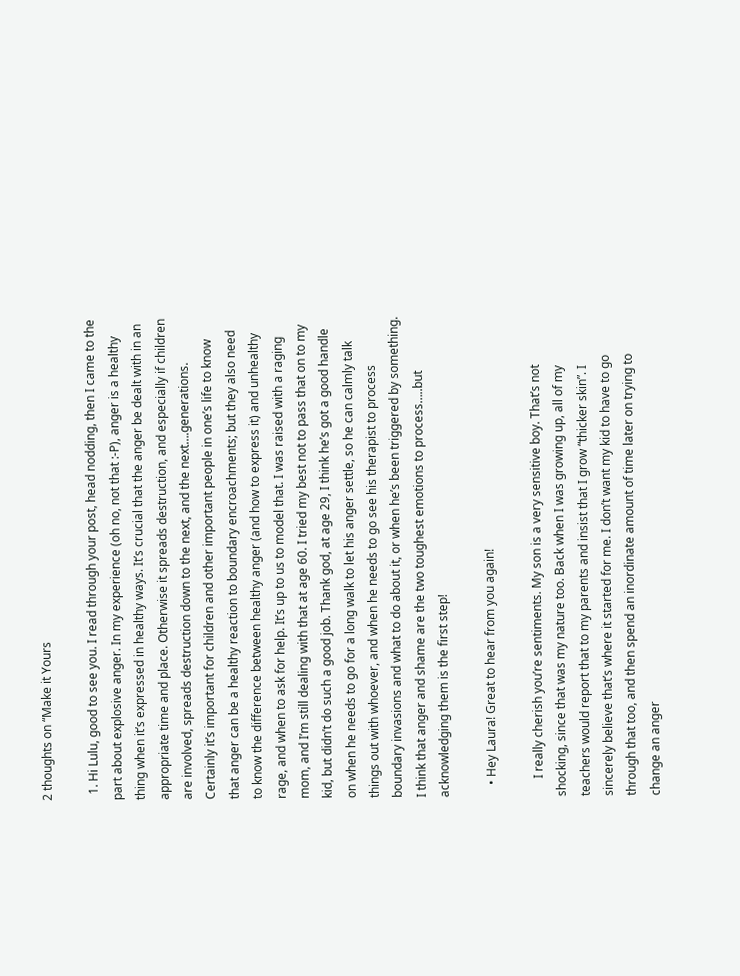2 thoughts on “Make it Yours

  1. Hi Lulu, good to see you. I read through your post, head nodding, then I came to the part about explosive anger. In my experience (oh no, not that :-P), anger is a healthy thing when it’s expressed in healthy ways. It’s crucial that the anger be dealt with in an appropriate time and place. Otherwise it spreads destruction, and especially if children are involved, spreads destruction down to the next, and the next….generations. Certainly it’s important for children and other important people in one’s life to know that anger can be a healthy reaction to boundary encroachments; but they also need to know the difference between healthy anger (and how to express it) and unhealthy rage, and when to ask for help. It’s up to us to model that. I was raised with a raging mom, and I’m still dealing with that at age 60. I tried my best not to pass that on to my kid, but didn’t do such a good job. Thank god, at age 29, I think he’s got a good handle on when he needs to go for a long walk to let his anger settle, so he can calmly talk things out with whoever, and when he needs to go see his therapist to process boundary invasions and what to do about it, or when he’s been triggered by something. I think that anger and shame are the two toughest emotions to process…..but acknowledging them is the first step!

    • Hey Laura! Great to hear from you again!

      I really cherish you’re sentiments. My son is a very sensitive boy. That’s not shocking, since that was my nature too. Back when I was growing up, all of my teachers would report that to my parents and insist that I grow “thicker skin”. I sincerely believe that’s where it started for me. I don’t want my kid to have to go through that too, and then spend an inordinate amount of time later on trying to change an anger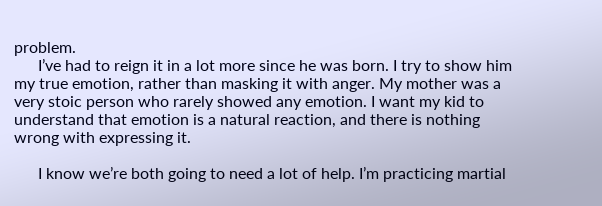problem.
      I’ve had to reign it in a lot more since he was born. I try to show him my true emotion, rather than masking it with anger. My mother was a very stoic person who rarely showed any emotion. I want my kid to understand that emotion is a natural reaction, and there is nothing wrong with expressing it.

      I know we’re both going to need a lot of help. I’m practicing martial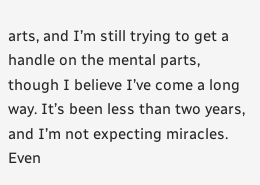arts, and I’m still trying to get a handle on the mental parts, though I believe I’ve come a long way. It’s been less than two years, and I’m not expecting miracles. Even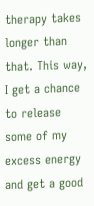therapy takes longer than that. This way, I get a chance to release some of my excess energy and get a good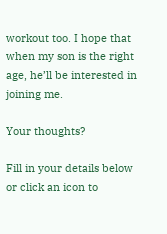workout too. I hope that when my son is the right age, he’ll be interested in joining me.

Your thoughts?

Fill in your details below or click an icon to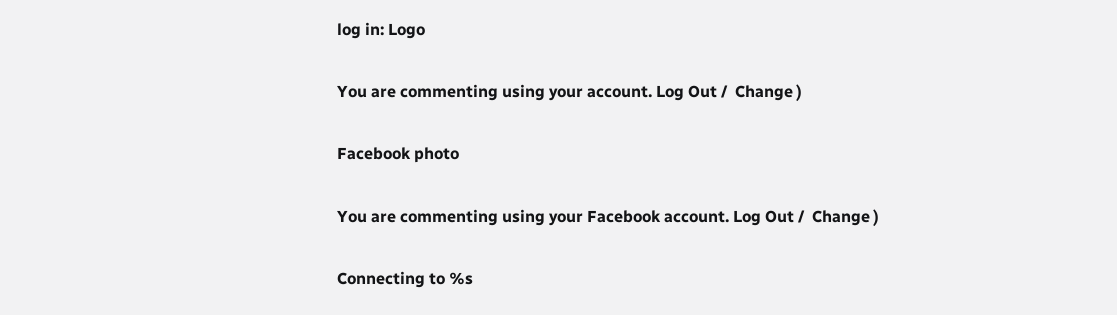log in: Logo

You are commenting using your account. Log Out /  Change )

Facebook photo

You are commenting using your Facebook account. Log Out /  Change )

Connecting to %s